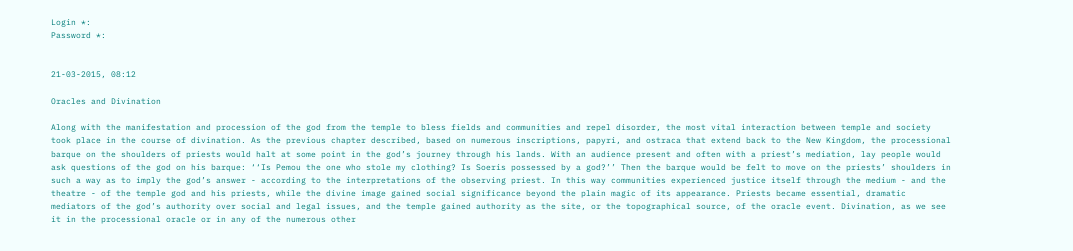Login *:
Password *:


21-03-2015, 08:12

Oracles and Divination

Along with the manifestation and procession of the god from the temple to bless fields and communities and repel disorder, the most vital interaction between temple and society took place in the course of divination. As the previous chapter described, based on numerous inscriptions, papyri, and ostraca that extend back to the New Kingdom, the processional barque on the shoulders of priests would halt at some point in the god’s journey through his lands. With an audience present and often with a priest’s mediation, lay people would ask questions of the god on his barque: ‘‘Is Pemou the one who stole my clothing? Is Soeris possessed by a god?’’ Then the barque would be felt to move on the priests’ shoulders in such a way as to imply the god’s answer - according to the interpretations of the observing priest. In this way communities experienced justice itself through the medium - and the theatre - of the temple god and his priests, while the divine image gained social significance beyond the plain magic of its appearance. Priests became essential, dramatic mediators of the god’s authority over social and legal issues, and the temple gained authority as the site, or the topographical source, of the oracle event. Divination, as we see it in the processional oracle or in any of the numerous other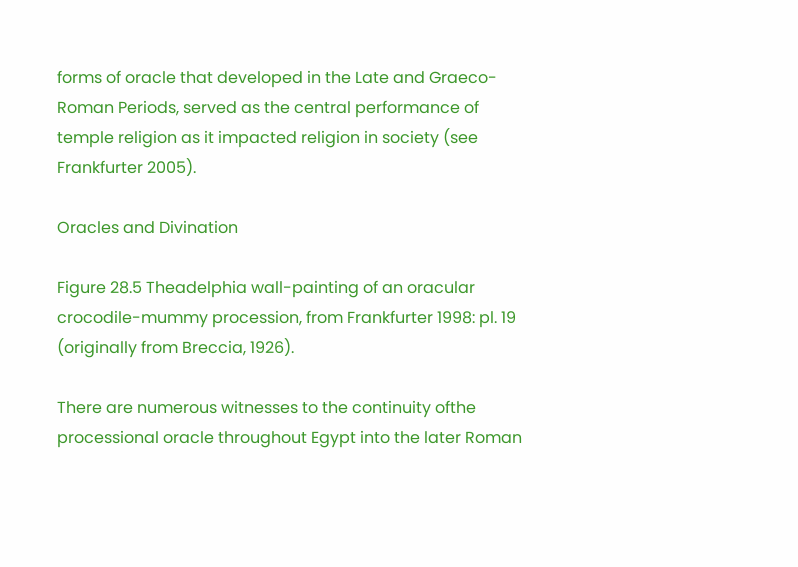forms of oracle that developed in the Late and Graeco-Roman Periods, served as the central performance of temple religion as it impacted religion in society (see Frankfurter 2005).

Oracles and Divination

Figure 28.5 Theadelphia wall-painting of an oracular crocodile-mummy procession, from Frankfurter 1998: pl. 19 (originally from Breccia, 1926).

There are numerous witnesses to the continuity ofthe processional oracle throughout Egypt into the later Roman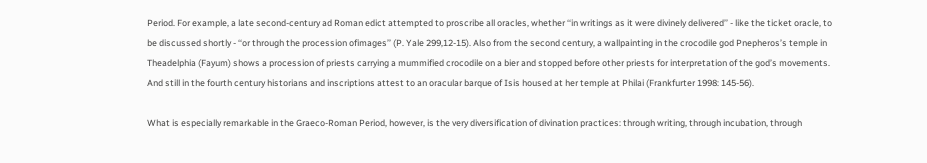Period. For example, a late second-century ad Roman edict attempted to proscribe all oracles, whether ‘‘in writings as it were divinely delivered’’ - like the ticket oracle, to be discussed shortly - ‘‘or through the procession ofimages’’ (P. Yale 299,12-15). Also from the second century, a wallpainting in the crocodile god Pnepheros’s temple in Theadelphia (Fayum) shows a procession of priests carrying a mummified crocodile on a bier and stopped before other priests for interpretation of the god’s movements. And still in the fourth century historians and inscriptions attest to an oracular barque of Isis housed at her temple at Philai (Frankfurter 1998: 145-56).

What is especially remarkable in the Graeco-Roman Period, however, is the very diversification of divination practices: through writing, through incubation, through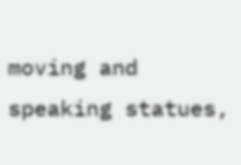moving and speaking statues,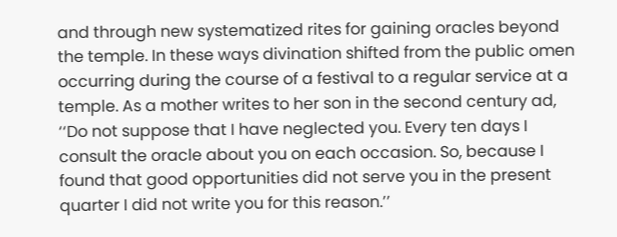and through new systematized rites for gaining oracles beyond the temple. In these ways divination shifted from the public omen occurring during the course of a festival to a regular service at a temple. As a mother writes to her son in the second century ad, ‘‘Do not suppose that I have neglected you. Every ten days I consult the oracle about you on each occasion. So, because I found that good opportunities did not serve you in the present quarter I did not write you for this reason.’’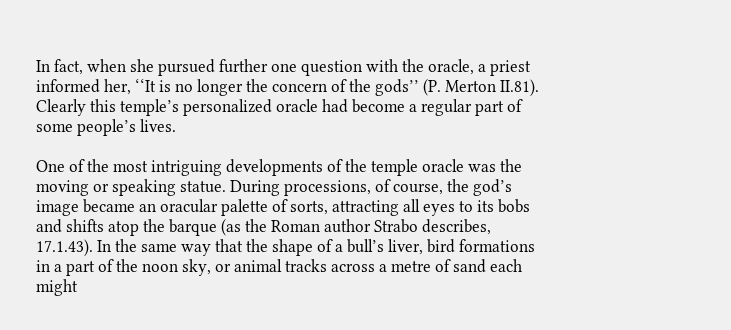In fact, when she pursued further one question with the oracle, a priest informed her, ‘‘It is no longer the concern of the gods’’ (P. Merton II.81). Clearly this temple’s personalized oracle had become a regular part of some people’s lives.

One of the most intriguing developments of the temple oracle was the moving or speaking statue. During processions, of course, the god’s image became an oracular palette of sorts, attracting all eyes to its bobs and shifts atop the barque (as the Roman author Strabo describes, 17.1.43). In the same way that the shape of a bull’s liver, bird formations in a part of the noon sky, or animal tracks across a metre of sand each might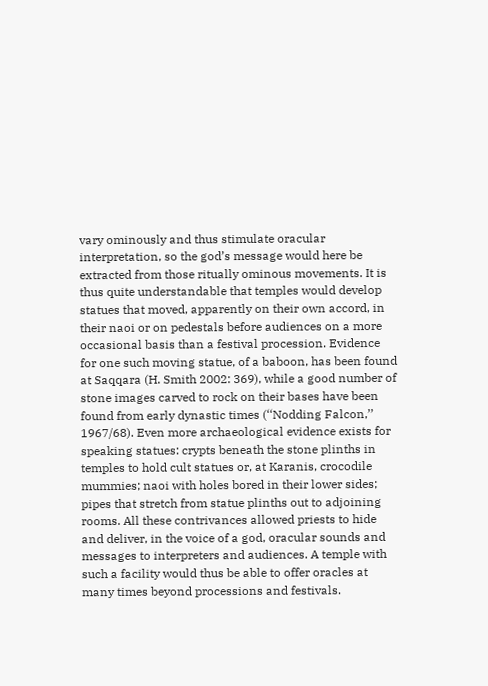vary ominously and thus stimulate oracular interpretation, so the god’s message would here be extracted from those ritually ominous movements. It is thus quite understandable that temples would develop statues that moved, apparently on their own accord, in their naoi or on pedestals before audiences on a more occasional basis than a festival procession. Evidence for one such moving statue, of a baboon, has been found at Saqqara (H. Smith 2002: 369), while a good number of stone images carved to rock on their bases have been found from early dynastic times (‘‘Nodding Falcon,’’ 1967/68). Even more archaeological evidence exists for speaking statues: crypts beneath the stone plinths in temples to hold cult statues or, at Karanis, crocodile mummies; naoi with holes bored in their lower sides; pipes that stretch from statue plinths out to adjoining rooms. All these contrivances allowed priests to hide and deliver, in the voice of a god, oracular sounds and messages to interpreters and audiences. A temple with such a facility would thus be able to offer oracles at many times beyond processions and festivals.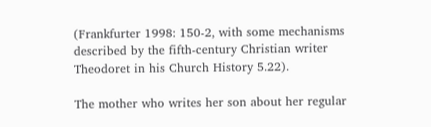(Frankfurter 1998: 150-2, with some mechanisms described by the fifth-century Christian writer Theodoret in his Church History 5.22).

The mother who writes her son about her regular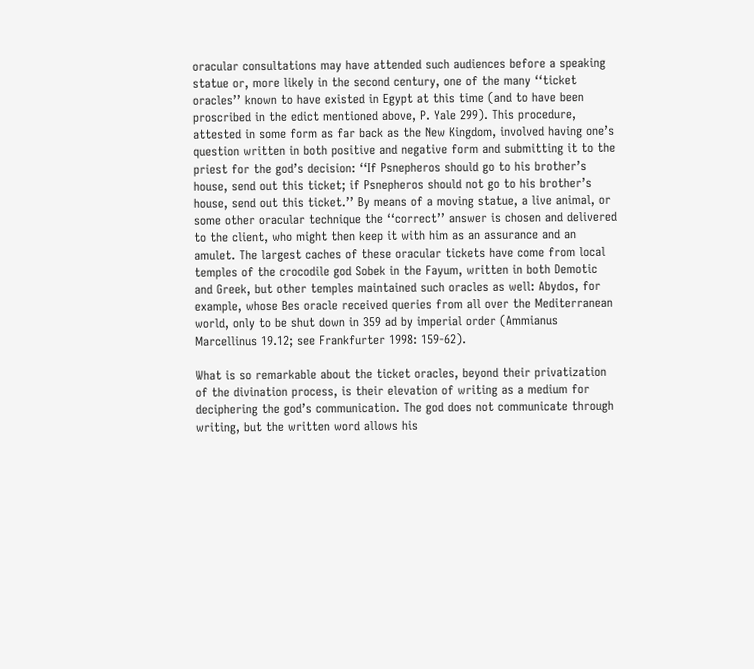oracular consultations may have attended such audiences before a speaking statue or, more likely in the second century, one of the many ‘‘ticket oracles’’ known to have existed in Egypt at this time (and to have been proscribed in the edict mentioned above, P. Yale 299). This procedure, attested in some form as far back as the New Kingdom, involved having one’s question written in both positive and negative form and submitting it to the priest for the god’s decision: ‘‘If Psnepheros should go to his brother’s house, send out this ticket; if Psnepheros should not go to his brother’s house, send out this ticket.’’ By means of a moving statue, a live animal, or some other oracular technique the ‘‘correct’’ answer is chosen and delivered to the client, who might then keep it with him as an assurance and an amulet. The largest caches of these oracular tickets have come from local temples of the crocodile god Sobek in the Fayum, written in both Demotic and Greek, but other temples maintained such oracles as well: Abydos, for example, whose Bes oracle received queries from all over the Mediterranean world, only to be shut down in 359 ad by imperial order (Ammianus Marcellinus 19.12; see Frankfurter 1998: 159-62).

What is so remarkable about the ticket oracles, beyond their privatization of the divination process, is their elevation of writing as a medium for deciphering the god’s communication. The god does not communicate through writing, but the written word allows his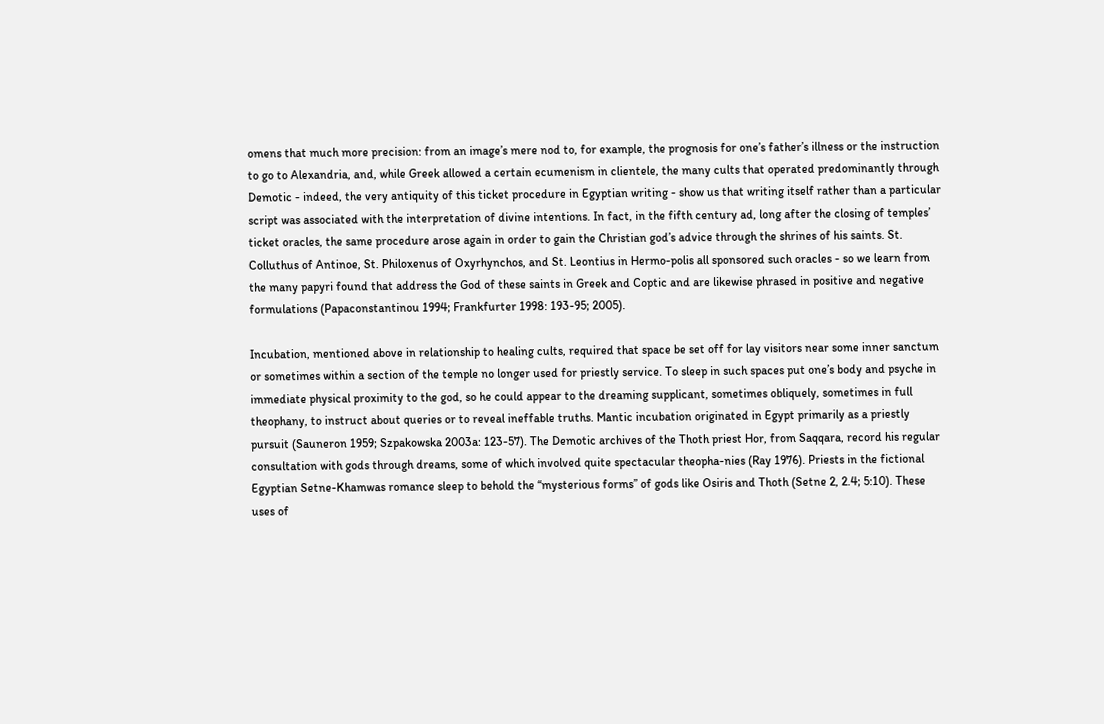omens that much more precision: from an image’s mere nod to, for example, the prognosis for one’s father’s illness or the instruction to go to Alexandria, and, while Greek allowed a certain ecumenism in clientele, the many cults that operated predominantly through Demotic - indeed, the very antiquity of this ticket procedure in Egyptian writing - show us that writing itself rather than a particular script was associated with the interpretation of divine intentions. In fact, in the fifth century ad, long after the closing of temples’ ticket oracles, the same procedure arose again in order to gain the Christian god’s advice through the shrines of his saints. St. Colluthus of Antinoe, St. Philoxenus of Oxyrhynchos, and St. Leontius in Hermo-polis all sponsored such oracles - so we learn from the many papyri found that address the God of these saints in Greek and Coptic and are likewise phrased in positive and negative formulations (Papaconstantinou 1994; Frankfurter 1998: 193-95; 2005).

Incubation, mentioned above in relationship to healing cults, required that space be set off for lay visitors near some inner sanctum or sometimes within a section of the temple no longer used for priestly service. To sleep in such spaces put one’s body and psyche in immediate physical proximity to the god, so he could appear to the dreaming supplicant, sometimes obliquely, sometimes in full theophany, to instruct about queries or to reveal ineffable truths. Mantic incubation originated in Egypt primarily as a priestly pursuit (Sauneron 1959; Szpakowska 2003a: 123-57). The Demotic archives of the Thoth priest Hor, from Saqqara, record his regular consultation with gods through dreams, some of which involved quite spectacular theopha-nies (Ray 1976). Priests in the fictional Egyptian Setne-Khamwas romance sleep to behold the ‘‘mysterious forms’’ of gods like Osiris and Thoth (Setne 2, 2.4; 5:10). These uses of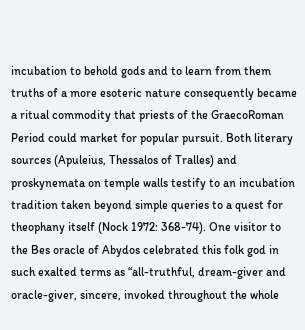incubation to behold gods and to learn from them truths of a more esoteric nature consequently became a ritual commodity that priests of the GraecoRoman Period could market for popular pursuit. Both literary sources (Apuleius, Thessalos of Tralles) and proskynemata on temple walls testify to an incubation tradition taken beyond simple queries to a quest for theophany itself (Nock 1972: 368-74). One visitor to the Bes oracle of Abydos celebrated this folk god in such exalted terms as ‘‘all-truthful, dream-giver and oracle-giver, sincere, invoked throughout the whole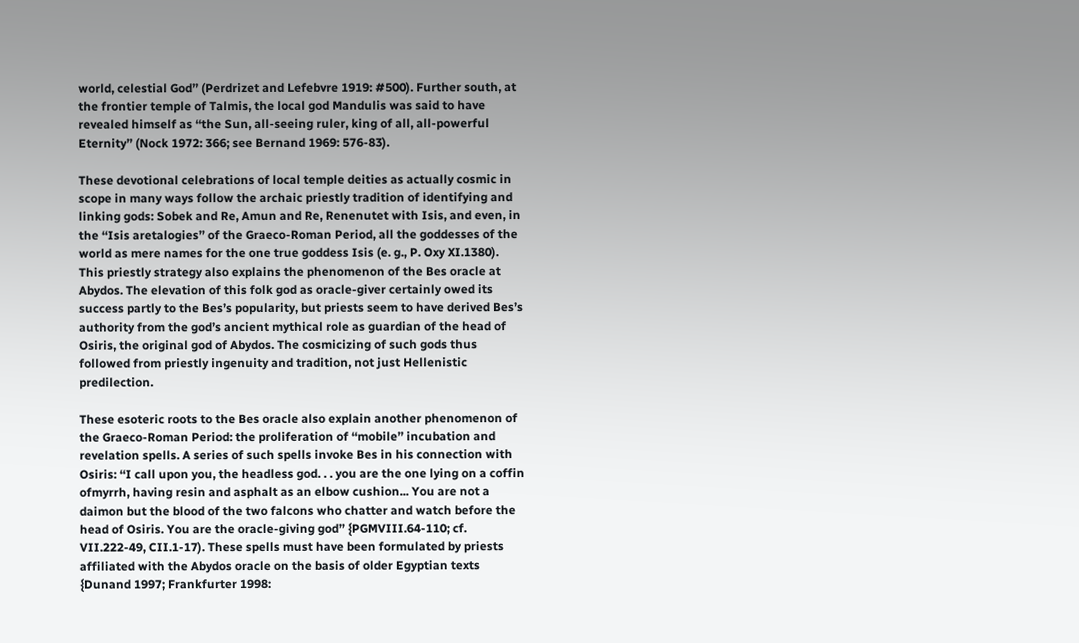world, celestial God’’ (Perdrizet and Lefebvre 1919: #500). Further south, at the frontier temple of Talmis, the local god Mandulis was said to have revealed himself as ‘‘the Sun, all-seeing ruler, king of all, all-powerful Eternity’’ (Nock 1972: 366; see Bernand 1969: 576-83).

These devotional celebrations of local temple deities as actually cosmic in scope in many ways follow the archaic priestly tradition of identifying and linking gods: Sobek and Re, Amun and Re, Renenutet with Isis, and even, in the ‘‘Isis aretalogies’’ of the Graeco-Roman Period, all the goddesses of the world as mere names for the one true goddess Isis (e. g., P. Oxy XI.1380). This priestly strategy also explains the phenomenon of the Bes oracle at Abydos. The elevation of this folk god as oracle-giver certainly owed its success partly to the Bes’s popularity, but priests seem to have derived Bes’s authority from the god’s ancient mythical role as guardian of the head of Osiris, the original god of Abydos. The cosmicizing of such gods thus followed from priestly ingenuity and tradition, not just Hellenistic predilection.

These esoteric roots to the Bes oracle also explain another phenomenon of the Graeco-Roman Period: the proliferation of ‘‘mobile’’ incubation and revelation spells. A series of such spells invoke Bes in his connection with Osiris: ‘‘I call upon you, the headless god. . . you are the one lying on a coffin ofmyrrh, having resin and asphalt as an elbow cushion... You are not a daimon but the blood of the two falcons who chatter and watch before the head of Osiris. You are the oracle-giving god’’ {PGMVIII.64-110; cf. VII.222-49, CII.1-17). These spells must have been formulated by priests affiliated with the Abydos oracle on the basis of older Egyptian texts {Dunand 1997; Frankfurter 1998: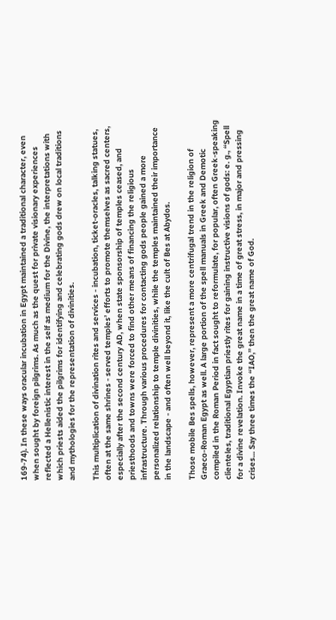169-74). In these ways oracular incubation in Egypt maintained a traditional character, even when sought by foreign pilgrims. As much as the quest for private visionary experiences reflected a Hellenistic interest in the self as medium for the Divine, the interpretations with which priests aided the pilgrims for identifying and celebrating gods drew on local traditions and mythologies for the representation of divinities.

This multiplication of divination rites and services - incubation, ticket-oracles, talking statues, often at the same shrines - served temples’ efforts to promote themselves as sacred centers, especially after the second century AD, when state sponsorship of temples ceased, and priesthoods and towns were forced to find other means of financing the religious infrastructure. Through various procedures for contacting gods people gained a more personalized relationship to temple divinities, while the temples maintained their importance in the landscape - and often well beyond it, like the cult of Bes at Abydos.

Those mobile Bes spells, however, represent a more centrifugal trend in the religion of Graeco-Roman Egypt as well. A large portion of the spell manuals in Greek and Demotic compiled in the Roman Period in fact sought to reformulate, for popular, often Greek-speaking clienteles, traditional Egyptian priestly rites for gaining instructive visions of gods: e. g., ‘‘Spell for a divine revelation. Invoke the great name in a time of great stress, in major and pressing crises... Say three times the ‘‘IAO,’’ then the great name of God.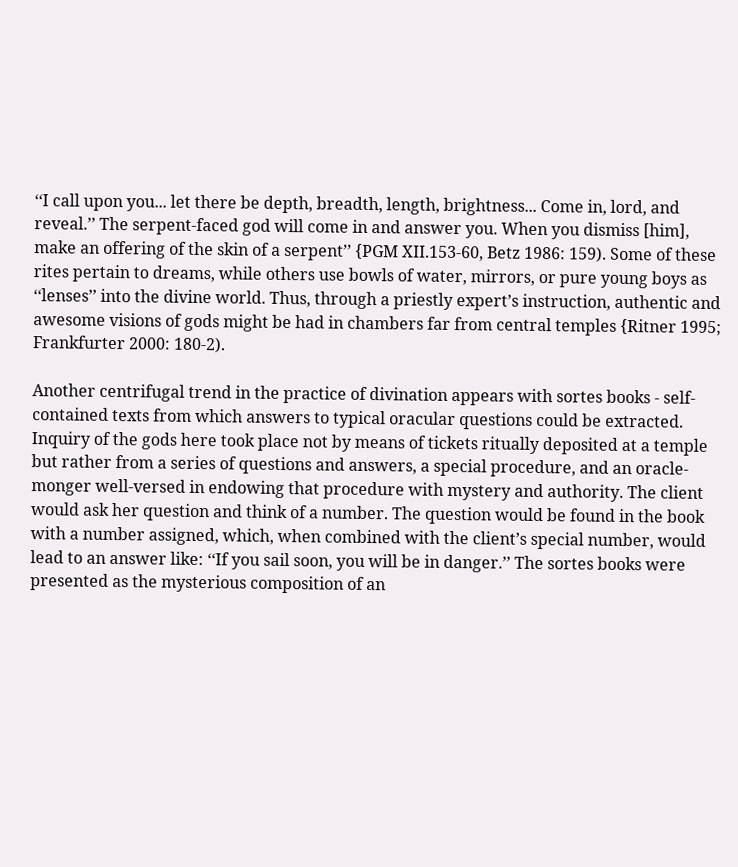‘‘I call upon you... let there be depth, breadth, length, brightness... Come in, lord, and reveal.’’ The serpent-faced god will come in and answer you. When you dismiss [him], make an offering of the skin of a serpent’’ {PGM XII.153-60, Betz 1986: 159). Some of these rites pertain to dreams, while others use bowls of water, mirrors, or pure young boys as ‘‘lenses’’ into the divine world. Thus, through a priestly expert’s instruction, authentic and awesome visions of gods might be had in chambers far from central temples {Ritner 1995; Frankfurter 2000: 180-2).

Another centrifugal trend in the practice of divination appears with sortes books - self-contained texts from which answers to typical oracular questions could be extracted. Inquiry of the gods here took place not by means of tickets ritually deposited at a temple but rather from a series of questions and answers, a special procedure, and an oracle-monger well-versed in endowing that procedure with mystery and authority. The client would ask her question and think of a number. The question would be found in the book with a number assigned, which, when combined with the client’s special number, would lead to an answer like: ‘‘If you sail soon, you will be in danger.’’ The sortes books were presented as the mysterious composition of an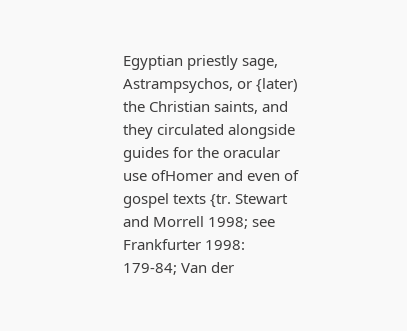Egyptian priestly sage, Astrampsychos, or {later) the Christian saints, and they circulated alongside guides for the oracular use ofHomer and even of gospel texts {tr. Stewart and Morrell 1998; see Frankfurter 1998: 179-84; Van der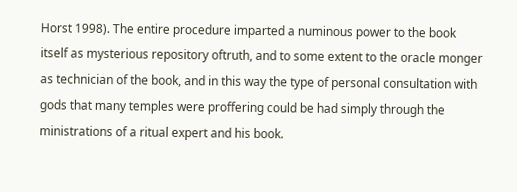Horst 1998). The entire procedure imparted a numinous power to the book itself as mysterious repository oftruth, and to some extent to the oracle monger as technician of the book, and in this way the type of personal consultation with gods that many temples were proffering could be had simply through the ministrations of a ritual expert and his book.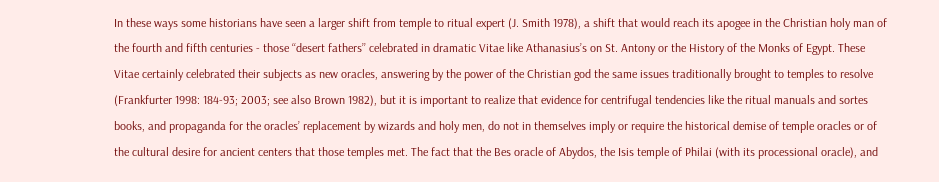In these ways some historians have seen a larger shift from temple to ritual expert (J. Smith 1978), a shift that would reach its apogee in the Christian holy man of the fourth and fifth centuries - those ‘‘desert fathers’’ celebrated in dramatic Vitae like Athanasius’s on St. Antony or the History of the Monks of Egypt. These Vitae certainly celebrated their subjects as new oracles, answering by the power of the Christian god the same issues traditionally brought to temples to resolve (Frankfurter 1998: 184-93; 2003; see also Brown 1982), but it is important to realize that evidence for centrifugal tendencies like the ritual manuals and sortes books, and propaganda for the oracles’ replacement by wizards and holy men, do not in themselves imply or require the historical demise of temple oracles or of the cultural desire for ancient centers that those temples met. The fact that the Bes oracle of Abydos, the Isis temple of Philai (with its processional oracle), and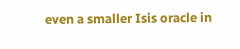even a smaller Isis oracle in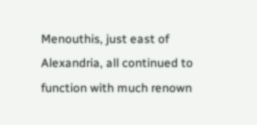Menouthis, just east of Alexandria, all continued to function with much renown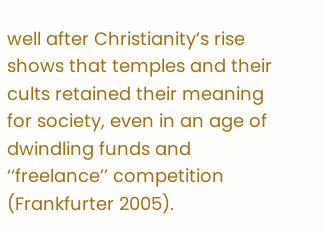well after Christianity’s rise shows that temples and their cults retained their meaning for society, even in an age of dwindling funds and ‘‘freelance’’ competition (Frankfurter 2005).